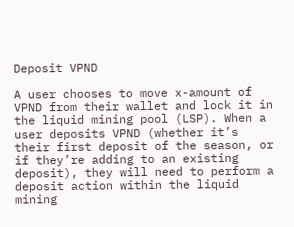Deposit VPND

A user chooses to move x-amount of VPND from their wallet and lock it in the liquid mining pool (LSP). When a user deposits VPND (whether it’s their first deposit of the season, or if they’re adding to an existing deposit), they will need to perform a deposit action within the liquid mining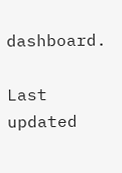dashboard.

Last updated